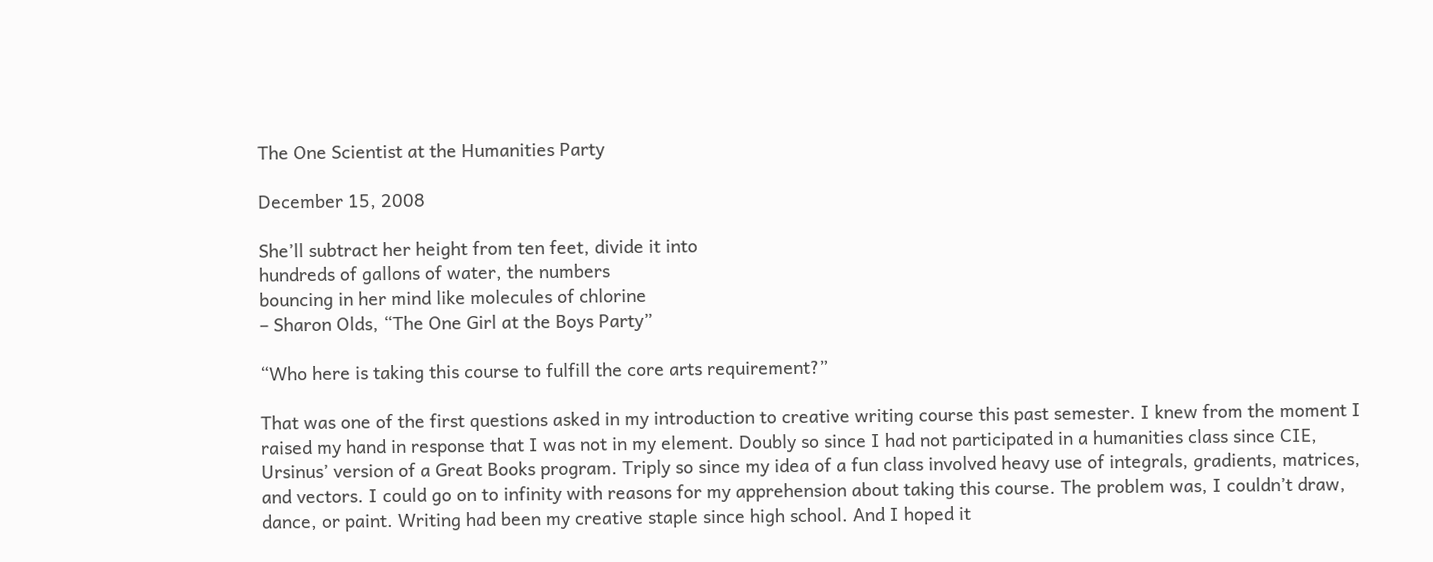The One Scientist at the Humanities Party

December 15, 2008

She’ll subtract her height from ten feet, divide it into
hundreds of gallons of water, the numbers
bouncing in her mind like molecules of chlorine
– Sharon Olds, “The One Girl at the Boys Party”

“Who here is taking this course to fulfill the core arts requirement?”

That was one of the first questions asked in my introduction to creative writing course this past semester. I knew from the moment I raised my hand in response that I was not in my element. Doubly so since I had not participated in a humanities class since CIE, Ursinus’ version of a Great Books program. Triply so since my idea of a fun class involved heavy use of integrals, gradients, matrices, and vectors. I could go on to infinity with reasons for my apprehension about taking this course. The problem was, I couldn’t draw, dance, or paint. Writing had been my creative staple since high school. And I hoped it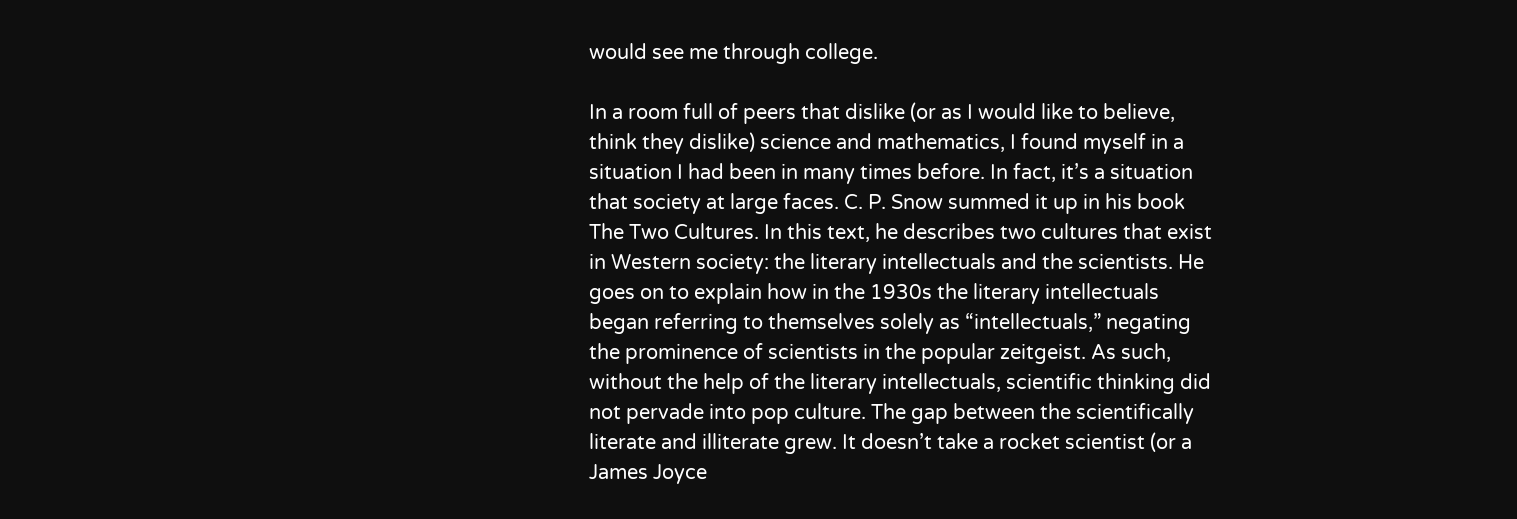would see me through college.

In a room full of peers that dislike (or as I would like to believe, think they dislike) science and mathematics, I found myself in a situation I had been in many times before. In fact, it’s a situation that society at large faces. C. P. Snow summed it up in his book The Two Cultures. In this text, he describes two cultures that exist in Western society: the literary intellectuals and the scientists. He goes on to explain how in the 1930s the literary intellectuals began referring to themselves solely as “intellectuals,” negating the prominence of scientists in the popular zeitgeist. As such, without the help of the literary intellectuals, scientific thinking did not pervade into pop culture. The gap between the scientifically literate and illiterate grew. It doesn’t take a rocket scientist (or a James Joyce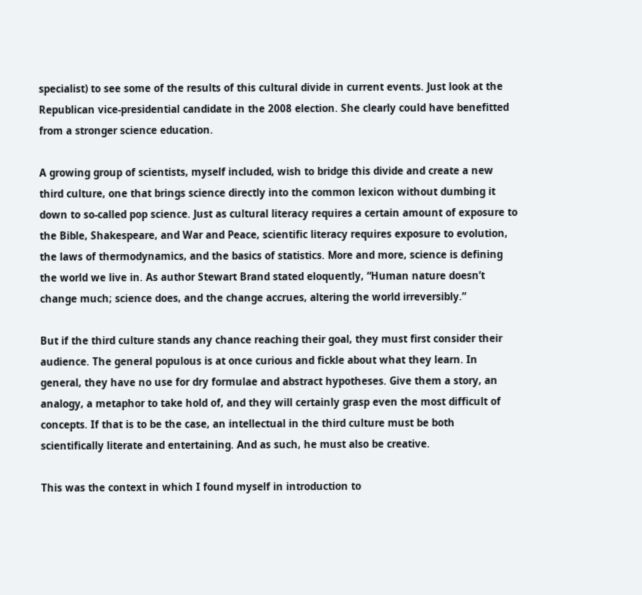specialist) to see some of the results of this cultural divide in current events. Just look at the Republican vice-presidential candidate in the 2008 election. She clearly could have benefitted from a stronger science education.

A growing group of scientists, myself included, wish to bridge this divide and create a new third culture, one that brings science directly into the common lexicon without dumbing it down to so-called pop science. Just as cultural literacy requires a certain amount of exposure to the Bible, Shakespeare, and War and Peace, scientific literacy requires exposure to evolution, the laws of thermodynamics, and the basics of statistics. More and more, science is defining the world we live in. As author Stewart Brand stated eloquently, “Human nature doesn’t change much; science does, and the change accrues, altering the world irreversibly.”

But if the third culture stands any chance reaching their goal, they must first consider their audience. The general populous is at once curious and fickle about what they learn. In general, they have no use for dry formulae and abstract hypotheses. Give them a story, an analogy, a metaphor to take hold of, and they will certainly grasp even the most difficult of concepts. If that is to be the case, an intellectual in the third culture must be both scientifically literate and entertaining. And as such, he must also be creative.

This was the context in which I found myself in introduction to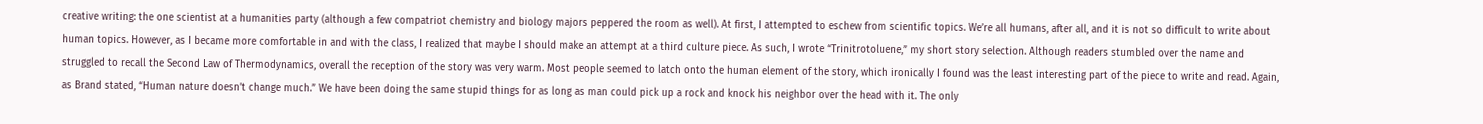creative writing: the one scientist at a humanities party (although a few compatriot chemistry and biology majors peppered the room as well). At first, I attempted to eschew from scientific topics. We’re all humans, after all, and it is not so difficult to write about human topics. However, as I became more comfortable in and with the class, I realized that maybe I should make an attempt at a third culture piece. As such, I wrote “Trinitrotoluene,” my short story selection. Although readers stumbled over the name and struggled to recall the Second Law of Thermodynamics, overall the reception of the story was very warm. Most people seemed to latch onto the human element of the story, which ironically I found was the least interesting part of the piece to write and read. Again, as Brand stated, “Human nature doesn’t change much.” We have been doing the same stupid things for as long as man could pick up a rock and knock his neighbor over the head with it. The only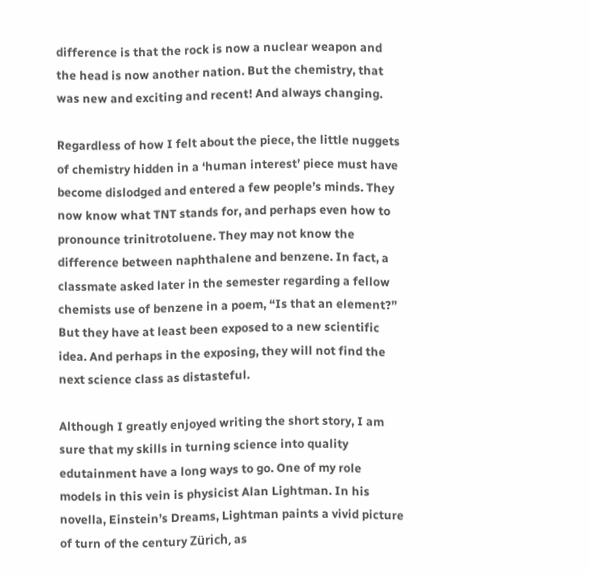difference is that the rock is now a nuclear weapon and the head is now another nation. But the chemistry, that was new and exciting and recent! And always changing.

Regardless of how I felt about the piece, the little nuggets of chemistry hidden in a ‘human interest’ piece must have become dislodged and entered a few people’s minds. They now know what TNT stands for, and perhaps even how to pronounce trinitrotoluene. They may not know the difference between naphthalene and benzene. In fact, a classmate asked later in the semester regarding a fellow chemists use of benzene in a poem, “Is that an element?” But they have at least been exposed to a new scientific idea. And perhaps in the exposing, they will not find the next science class as distasteful.

Although I greatly enjoyed writing the short story, I am sure that my skills in turning science into quality edutainment have a long ways to go. One of my role models in this vein is physicist Alan Lightman. In his novella, Einstein’s Dreams, Lightman paints a vivid picture of turn of the century Zürich, as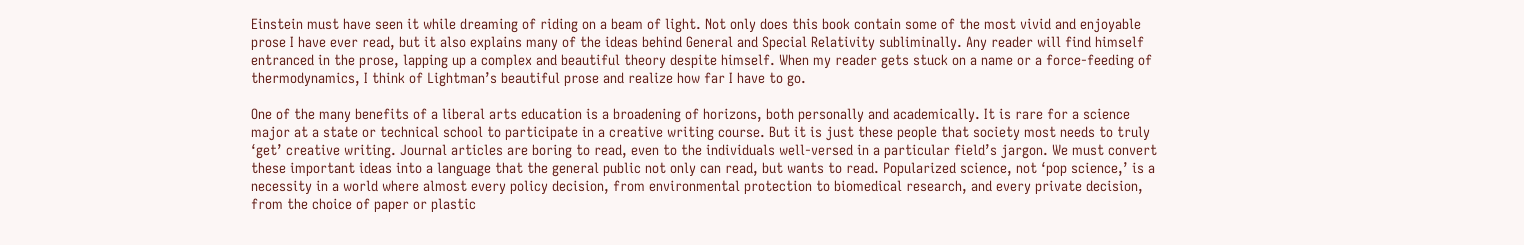Einstein must have seen it while dreaming of riding on a beam of light. Not only does this book contain some of the most vivid and enjoyable prose I have ever read, but it also explains many of the ideas behind General and Special Relativity subliminally. Any reader will find himself entranced in the prose, lapping up a complex and beautiful theory despite himself. When my reader gets stuck on a name or a force-feeding of thermodynamics, I think of Lightman’s beautiful prose and realize how far I have to go.

One of the many benefits of a liberal arts education is a broadening of horizons, both personally and academically. It is rare for a science major at a state or technical school to participate in a creative writing course. But it is just these people that society most needs to truly ‘get’ creative writing. Journal articles are boring to read, even to the individuals well-versed in a particular field’s jargon. We must convert these important ideas into a language that the general public not only can read, but wants to read. Popularized science, not ‘pop science,’ is a necessity in a world where almost every policy decision, from environmental protection to biomedical research, and every private decision, from the choice of paper or plastic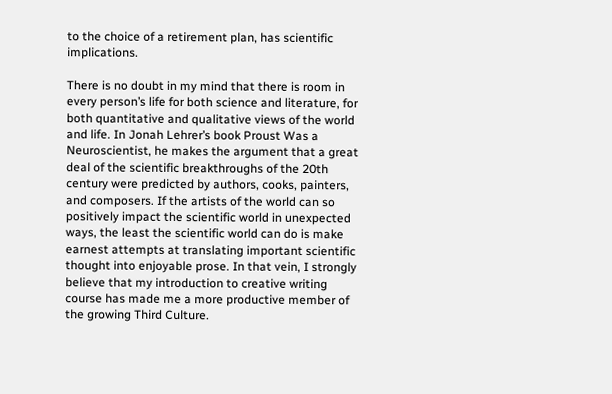to the choice of a retirement plan, has scientific implications.

There is no doubt in my mind that there is room in every person’s life for both science and literature, for both quantitative and qualitative views of the world and life. In Jonah Lehrer’s book Proust Was a Neuroscientist, he makes the argument that a great deal of the scientific breakthroughs of the 20th century were predicted by authors, cooks, painters, and composers. If the artists of the world can so positively impact the scientific world in unexpected ways, the least the scientific world can do is make earnest attempts at translating important scientific thought into enjoyable prose. In that vein, I strongly believe that my introduction to creative writing course has made me a more productive member of the growing Third Culture.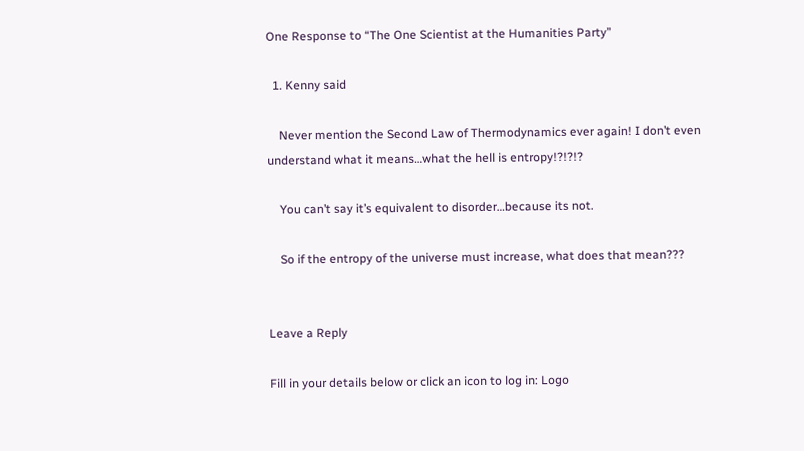One Response to “The One Scientist at the Humanities Party”

  1. Kenny said

    Never mention the Second Law of Thermodynamics ever again! I don’t even understand what it means…what the hell is entropy!?!?!?

    You can’t say it’s equivalent to disorder…because its not.

    So if the entropy of the universe must increase, what does that mean???


Leave a Reply

Fill in your details below or click an icon to log in: Logo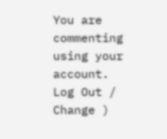You are commenting using your account. Log Out /  Change )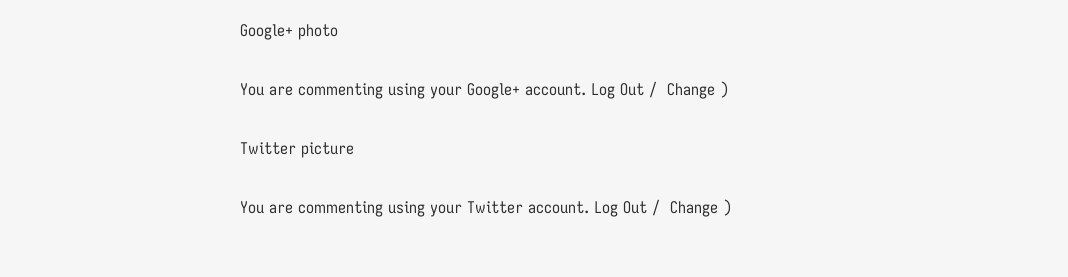Google+ photo

You are commenting using your Google+ account. Log Out /  Change )

Twitter picture

You are commenting using your Twitter account. Log Out /  Change )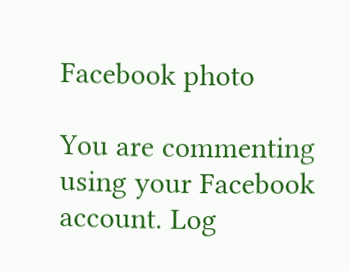Facebook photo

You are commenting using your Facebook account. Log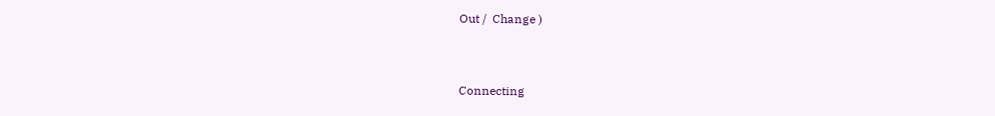Out /  Change )


Connecting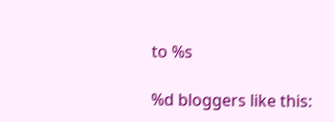to %s

%d bloggers like this: